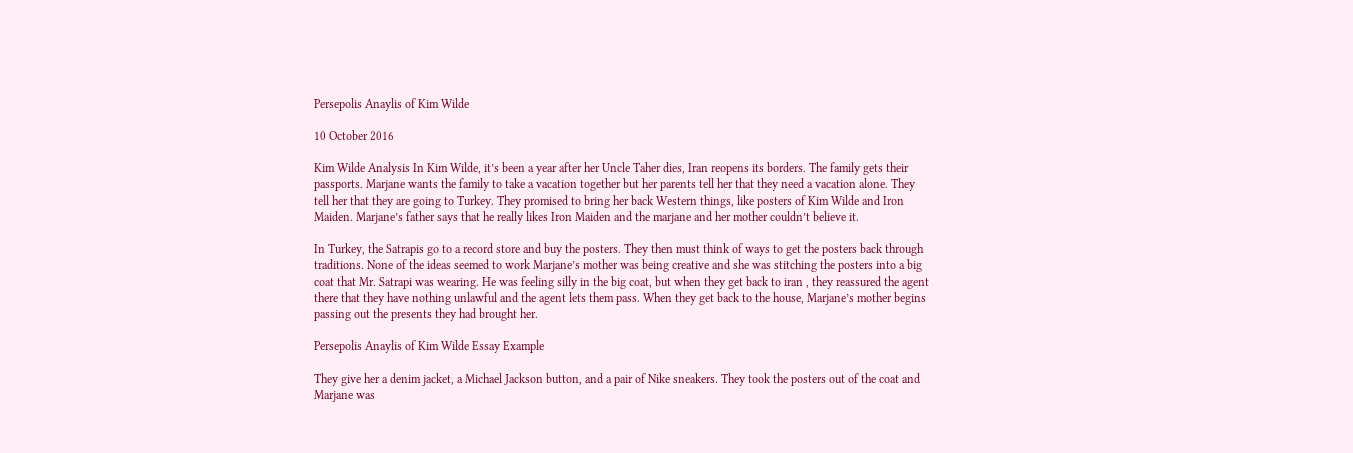Persepolis Anaylis of Kim Wilde

10 October 2016

Kim Wilde Analysis In Kim Wilde, it’s been a year after her Uncle Taher dies, Iran reopens its borders. The family gets their passports. Marjane wants the family to take a vacation together but her parents tell her that they need a vacation alone. They tell her that they are going to Turkey. They promised to bring her back Western things, like posters of Kim Wilde and Iron Maiden. Marjane’s father says that he really likes Iron Maiden and the marjane and her mother couldn’t believe it.

In Turkey, the Satrapis go to a record store and buy the posters. They then must think of ways to get the posters back through traditions. None of the ideas seemed to work Marjane’s mother was being creative and she was stitching the posters into a big coat that Mr. Satrapi was wearing. He was feeling silly in the big coat, but when they get back to iran , they reassured the agent there that they have nothing unlawful and the agent lets them pass. When they get back to the house, Marjane’s mother begins passing out the presents they had brought her.

Persepolis Anaylis of Kim Wilde Essay Example

They give her a denim jacket, a Michael Jackson button, and a pair of Nike sneakers. They took the posters out of the coat and Marjane was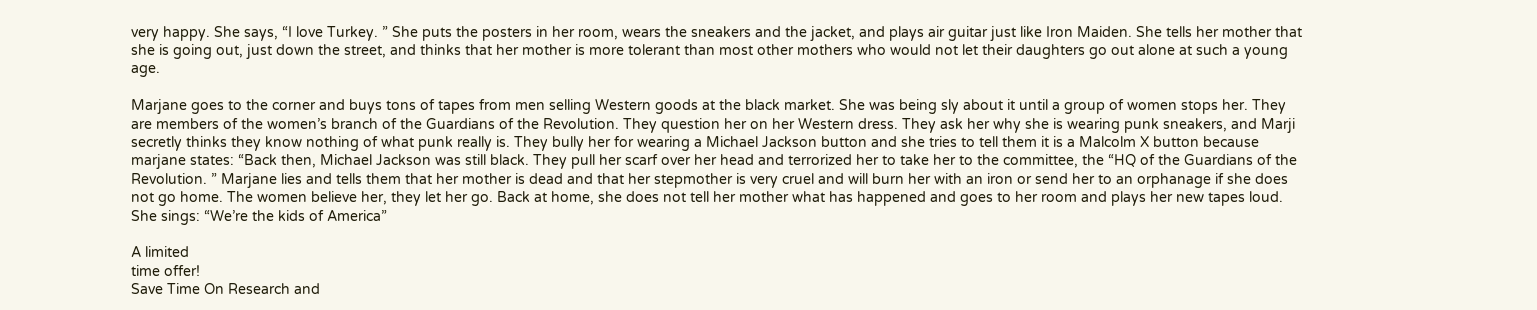very happy. She says, “I love Turkey. ” She puts the posters in her room, wears the sneakers and the jacket, and plays air guitar just like Iron Maiden. She tells her mother that she is going out, just down the street, and thinks that her mother is more tolerant than most other mothers who would not let their daughters go out alone at such a young age.

Marjane goes to the corner and buys tons of tapes from men selling Western goods at the black market. She was being sly about it until a group of women stops her. They are members of the women’s branch of the Guardians of the Revolution. They question her on her Western dress. They ask her why she is wearing punk sneakers, and Marji secretly thinks they know nothing of what punk really is. They bully her for wearing a Michael Jackson button and she tries to tell them it is a Malcolm X button because marjane states: “Back then, Michael Jackson was still black. They pull her scarf over her head and terrorized her to take her to the committee, the “HQ of the Guardians of the Revolution. ” Marjane lies and tells them that her mother is dead and that her stepmother is very cruel and will burn her with an iron or send her to an orphanage if she does not go home. The women believe her, they let her go. Back at home, she does not tell her mother what has happened and goes to her room and plays her new tapes loud. She sings: “We’re the kids of America”

A limited
time offer!
Save Time On Research and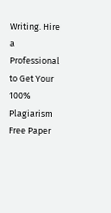Writing. Hire a Professional to Get Your 100% Plagiarism Free Paper